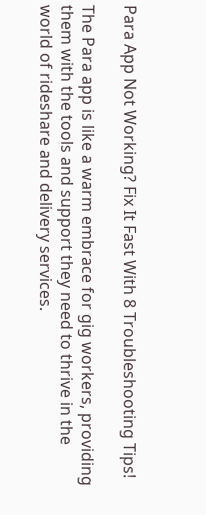Para App Not Working? Fix It Fast With 8 Troubleshooting Tips!

The Para app is like a warm embrace for gig workers, providing them with the tools and support they need to thrive in the world of rideshare and delivery services.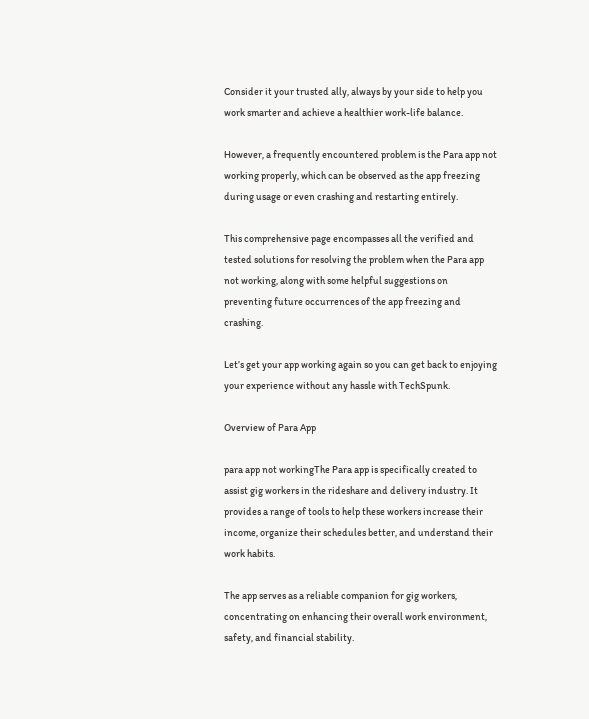Consider it your trusted ally, always by your side to help you work smarter and achieve a healthier work-life balance.

However, a frequently encountered problem is the Para app not working properly, which can be observed as the app freezing during usage or even crashing and restarting entirely.

This comprehensive page encompasses all the verified and tested solutions for resolving the problem when the Para app not working, along with some helpful suggestions on preventing future occurrences of the app freezing and crashing.

Let’s get your app working again so you can get back to enjoying your experience without any hassle with TechSpunk.

Overview of Para App

para app not workingThe Para app is specifically created to assist gig workers in the rideshare and delivery industry. It provides a range of tools to help these workers increase their income, organize their schedules better, and understand their work habits.

The app serves as a reliable companion for gig workers, concentrating on enhancing their overall work environment, safety, and financial stability.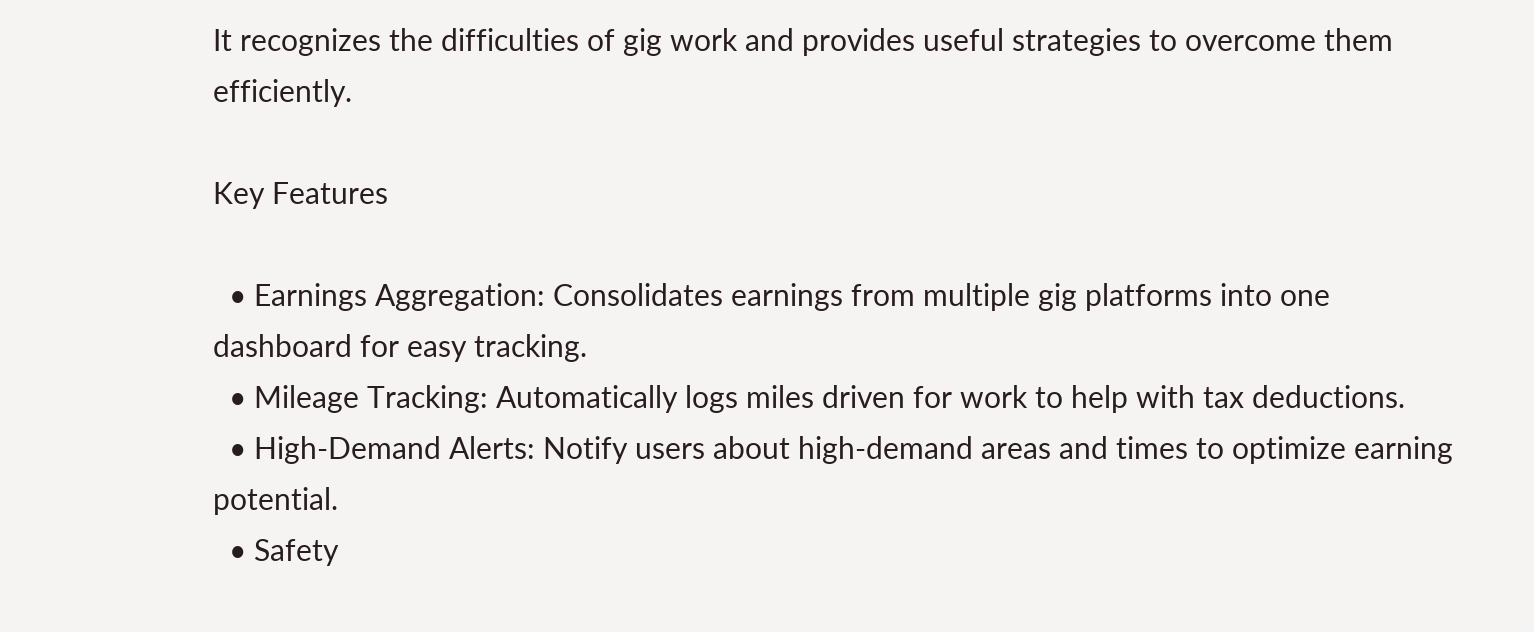It recognizes the difficulties of gig work and provides useful strategies to overcome them efficiently.

Key Features

  • Earnings Aggregation: Consolidates earnings from multiple gig platforms into one dashboard for easy tracking.
  • Mileage Tracking: Automatically logs miles driven for work to help with tax deductions.
  • High-Demand Alerts: Notify users about high-demand areas and times to optimize earning potential.
  • Safety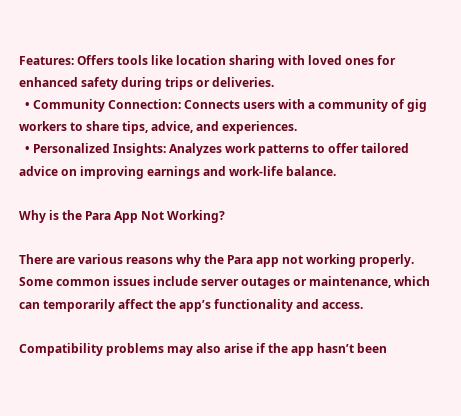Features: Offers tools like location sharing with loved ones for enhanced safety during trips or deliveries.
  • Community Connection: Connects users with a community of gig workers to share tips, advice, and experiences.
  • Personalized Insights: Analyzes work patterns to offer tailored advice on improving earnings and work-life balance.

Why is the Para App Not Working?

There are various reasons why the Para app not working properly. Some common issues include server outages or maintenance, which can temporarily affect the app’s functionality and access.

Compatibility problems may also arise if the app hasn’t been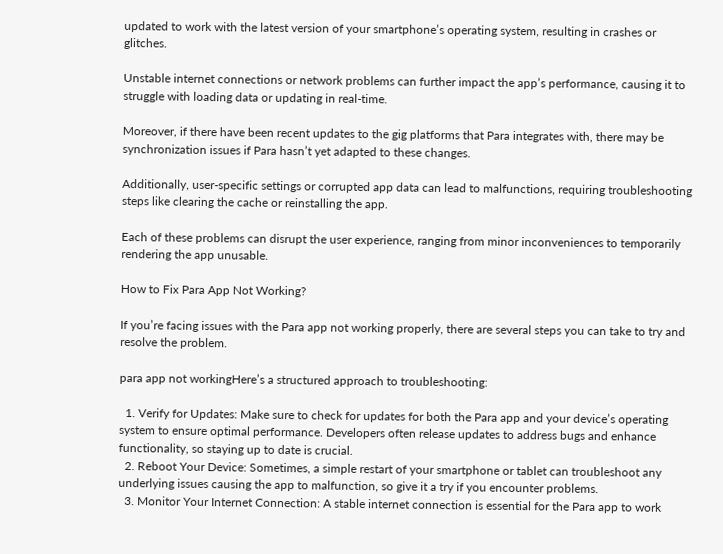updated to work with the latest version of your smartphone’s operating system, resulting in crashes or glitches.

Unstable internet connections or network problems can further impact the app’s performance, causing it to struggle with loading data or updating in real-time.

Moreover, if there have been recent updates to the gig platforms that Para integrates with, there may be synchronization issues if Para hasn’t yet adapted to these changes.

Additionally, user-specific settings or corrupted app data can lead to malfunctions, requiring troubleshooting steps like clearing the cache or reinstalling the app.

Each of these problems can disrupt the user experience, ranging from minor inconveniences to temporarily rendering the app unusable.

How to Fix Para App Not Working?

If you’re facing issues with the Para app not working properly, there are several steps you can take to try and resolve the problem.

para app not workingHere’s a structured approach to troubleshooting:

  1. Verify for Updates: Make sure to check for updates for both the Para app and your device’s operating system to ensure optimal performance. Developers often release updates to address bugs and enhance functionality, so staying up to date is crucial.
  2. Reboot Your Device: Sometimes, a simple restart of your smartphone or tablet can troubleshoot any underlying issues causing the app to malfunction, so give it a try if you encounter problems.
  3. Monitor Your Internet Connection: A stable internet connection is essential for the Para app to work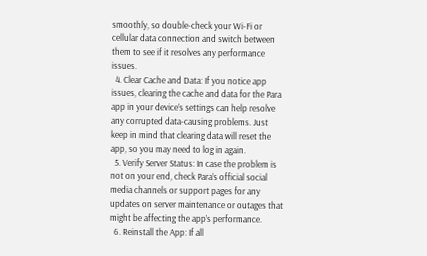smoothly, so double-check your Wi-Fi or cellular data connection and switch between them to see if it resolves any performance issues.
  4. Clear Cache and Data: If you notice app issues, clearing the cache and data for the Para app in your device’s settings can help resolve any corrupted data-causing problems. Just keep in mind that clearing data will reset the app, so you may need to log in again.
  5. Verify Server Status: In case the problem is not on your end, check Para’s official social media channels or support pages for any updates on server maintenance or outages that might be affecting the app’s performance.
  6. Reinstall the App: If all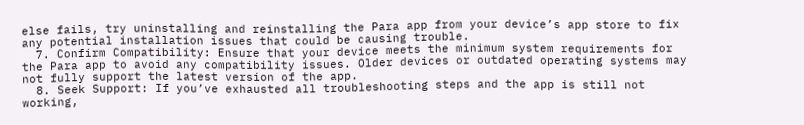else fails, try uninstalling and reinstalling the Para app from your device’s app store to fix any potential installation issues that could be causing trouble.
  7. Confirm Compatibility: Ensure that your device meets the minimum system requirements for the Para app to avoid any compatibility issues. Older devices or outdated operating systems may not fully support the latest version of the app.
  8. Seek Support: If you’ve exhausted all troubleshooting steps and the app is still not working,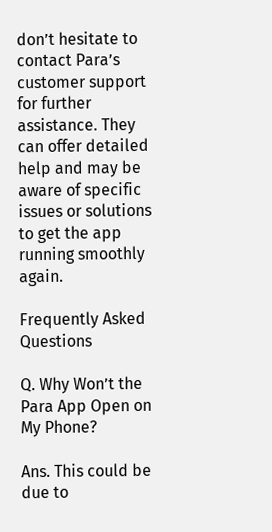don’t hesitate to contact Para’s customer support for further assistance. They can offer detailed help and may be aware of specific issues or solutions to get the app running smoothly again.

Frequently Asked Questions

Q. Why Won’t the Para App Open on My Phone?

Ans. This could be due to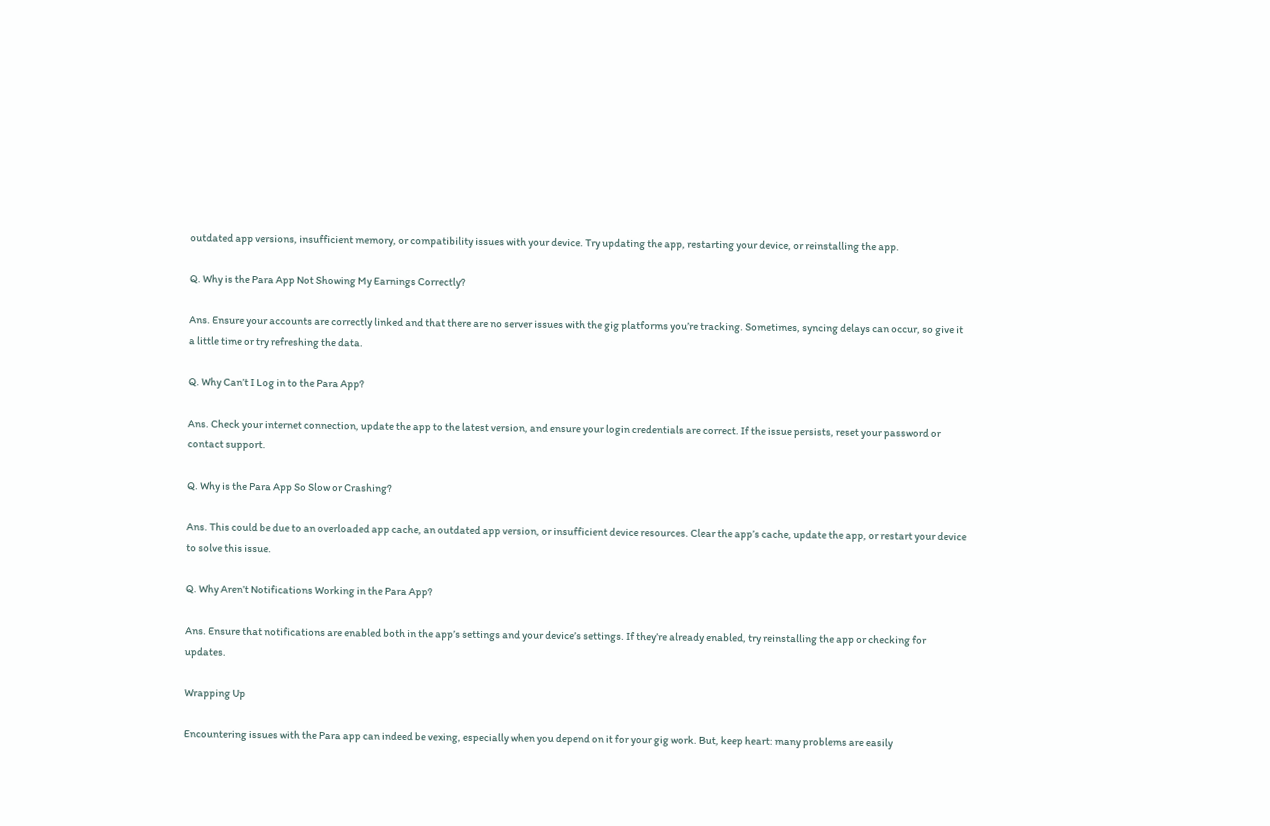outdated app versions, insufficient memory, or compatibility issues with your device. Try updating the app, restarting your device, or reinstalling the app.

Q. Why is the Para App Not Showing My Earnings Correctly?

Ans. Ensure your accounts are correctly linked and that there are no server issues with the gig platforms you’re tracking. Sometimes, syncing delays can occur, so give it a little time or try refreshing the data.

Q. Why Can’t I Log in to the Para App?

Ans. Check your internet connection, update the app to the latest version, and ensure your login credentials are correct. If the issue persists, reset your password or contact support.

Q. Why is the Para App So Slow or Crashing?

Ans. This could be due to an overloaded app cache, an outdated app version, or insufficient device resources. Clear the app’s cache, update the app, or restart your device to solve this issue.

Q. Why Aren’t Notifications Working in the Para App?

Ans. Ensure that notifications are enabled both in the app’s settings and your device’s settings. If they’re already enabled, try reinstalling the app or checking for updates.

Wrapping Up

Encountering issues with the Para app can indeed be vexing, especially when you depend on it for your gig work. But, keep heart: many problems are easily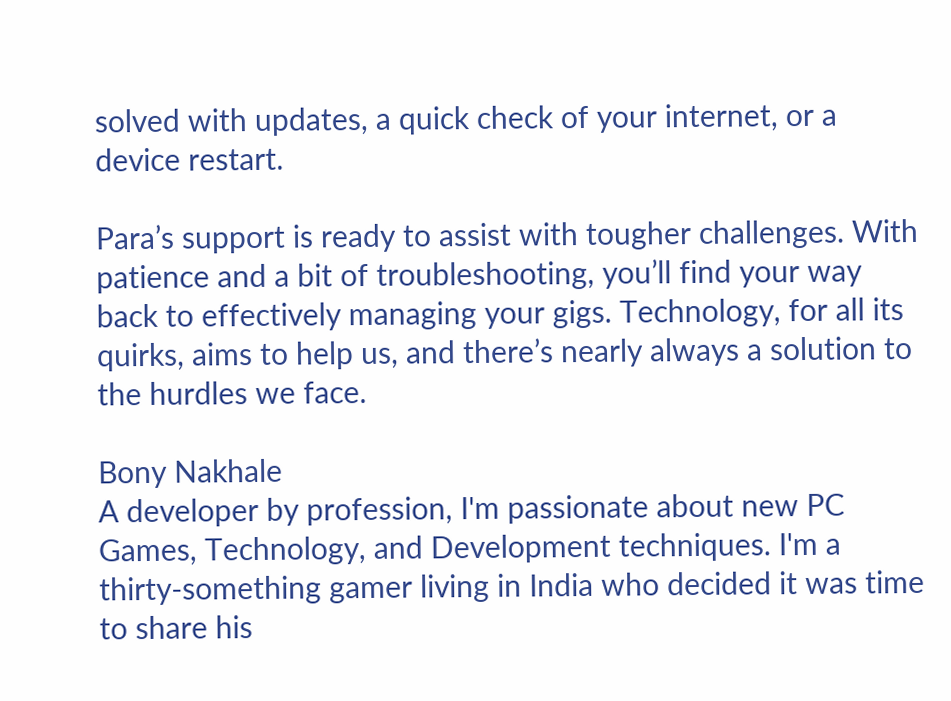solved with updates, a quick check of your internet, or a device restart.

Para’s support is ready to assist with tougher challenges. With patience and a bit of troubleshooting, you’ll find your way back to effectively managing your gigs. Technology, for all its quirks, aims to help us, and there’s nearly always a solution to the hurdles we face.

Bony Nakhale
A developer by profession, I'm passionate about new PC Games, Technology, and Development techniques. I'm a thirty-something gamer living in India who decided it was time to share his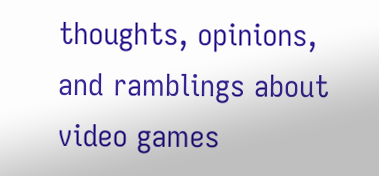thoughts, opinions, and ramblings about video games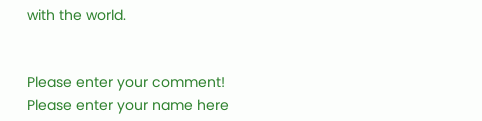with the world.


Please enter your comment!
Please enter your name here